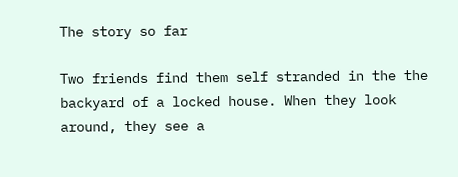The story so far

Two friends find them self stranded in the the backyard of a locked house. When they look around, they see a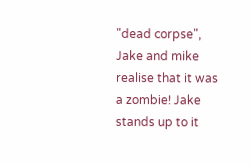"dead corpse", Jake and mike realise that it was a zombie! Jake stands up to it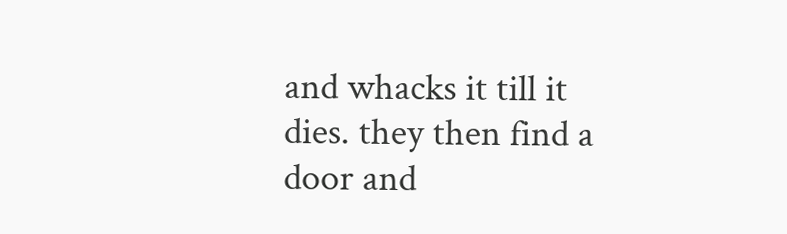and whacks it till it dies. they then find a door and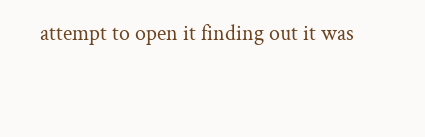attempt to open it finding out it was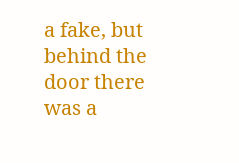a fake, but behind the door there was a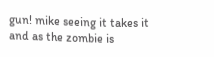gun! mike seeing it takes it and as the zombie is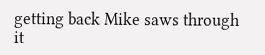getting back Mike saws through it